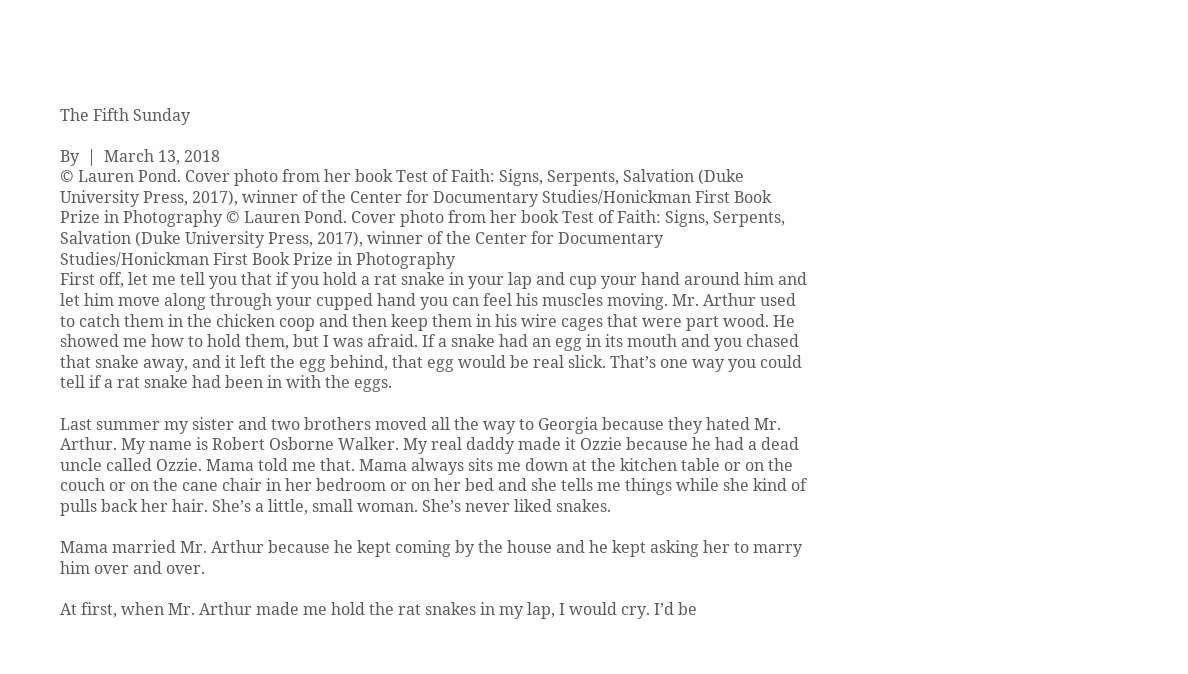The Fifth Sunday

By  |  March 13, 2018
© Lauren Pond. Cover photo from her book Test of Faith: Signs, Serpents, Salvation (Duke University Press, 2017), winner of the Center for Documentary Studies/Honickman First Book Prize in Photography © Lauren Pond. Cover photo from her book Test of Faith: Signs, Serpents, Salvation (Duke University Press, 2017), winner of the Center for Documentary Studies/Honickman First Book Prize in Photography
First off, let me tell you that if you hold a rat snake in your lap and cup your hand around him and let him move along through your cupped hand you can feel his muscles moving. Mr. Arthur used to catch them in the chicken coop and then keep them in his wire cages that were part wood. He showed me how to hold them, but I was afraid. If a snake had an egg in its mouth and you chased that snake away, and it left the egg behind, that egg would be real slick. That’s one way you could tell if a rat snake had been in with the eggs.

Last summer my sister and two brothers moved all the way to Georgia because they hated Mr. Arthur. My name is Robert Osborne Walker. My real daddy made it Ozzie because he had a dead uncle called Ozzie. Mama told me that. Mama always sits me down at the kitchen table or on the couch or on the cane chair in her bedroom or on her bed and she tells me things while she kind of pulls back her hair. She’s a little, small woman. She’s never liked snakes.

Mama married Mr. Arthur because he kept coming by the house and he kept asking her to marry him over and over.

At first, when Mr. Arthur made me hold the rat snakes in my lap, I would cry. I’d be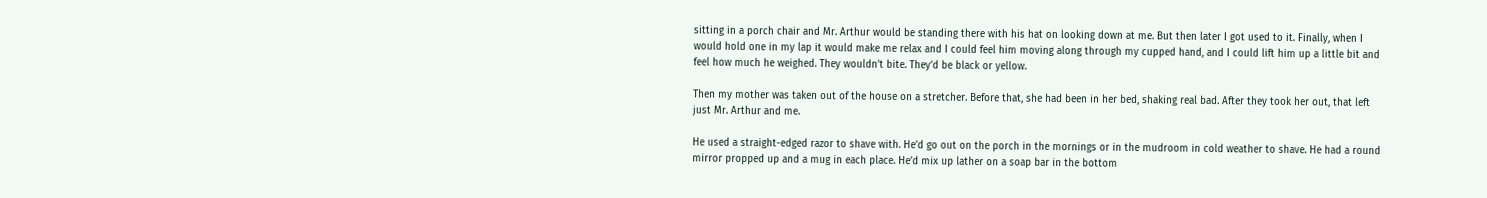sitting in a porch chair and Mr. Arthur would be standing there with his hat on looking down at me. But then later I got used to it. Finally, when I would hold one in my lap it would make me relax and I could feel him moving along through my cupped hand, and I could lift him up a little bit and feel how much he weighed. They wouldn’t bite. They’d be black or yellow.

Then my mother was taken out of the house on a stretcher. Before that, she had been in her bed, shaking real bad. After they took her out, that left just Mr. Arthur and me.

He used a straight-edged razor to shave with. He’d go out on the porch in the mornings or in the mudroom in cold weather to shave. He had a round mirror propped up and a mug in each place. He’d mix up lather on a soap bar in the bottom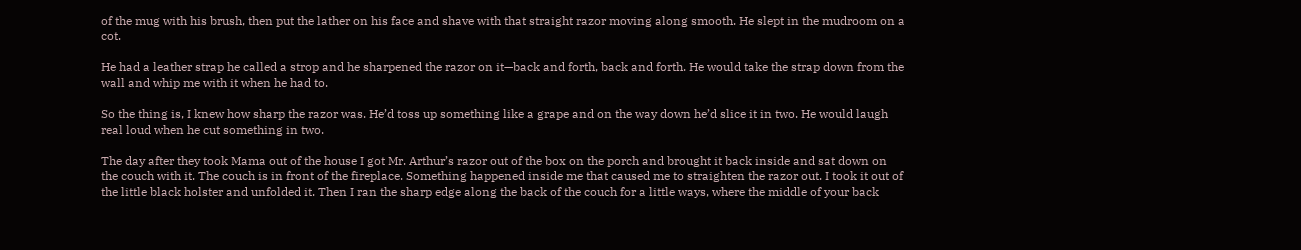of the mug with his brush, then put the lather on his face and shave with that straight razor moving along smooth. He slept in the mudroom on a cot.

He had a leather strap he called a strop and he sharpened the razor on it—back and forth, back and forth. He would take the strap down from the wall and whip me with it when he had to.

So the thing is, I knew how sharp the razor was. He’d toss up something like a grape and on the way down he’d slice it in two. He would laugh real loud when he cut something in two.

The day after they took Mama out of the house I got Mr. Arthur’s razor out of the box on the porch and brought it back inside and sat down on the couch with it. The couch is in front of the fireplace. Something happened inside me that caused me to straighten the razor out. I took it out of the little black holster and unfolded it. Then I ran the sharp edge along the back of the couch for a little ways, where the middle of your back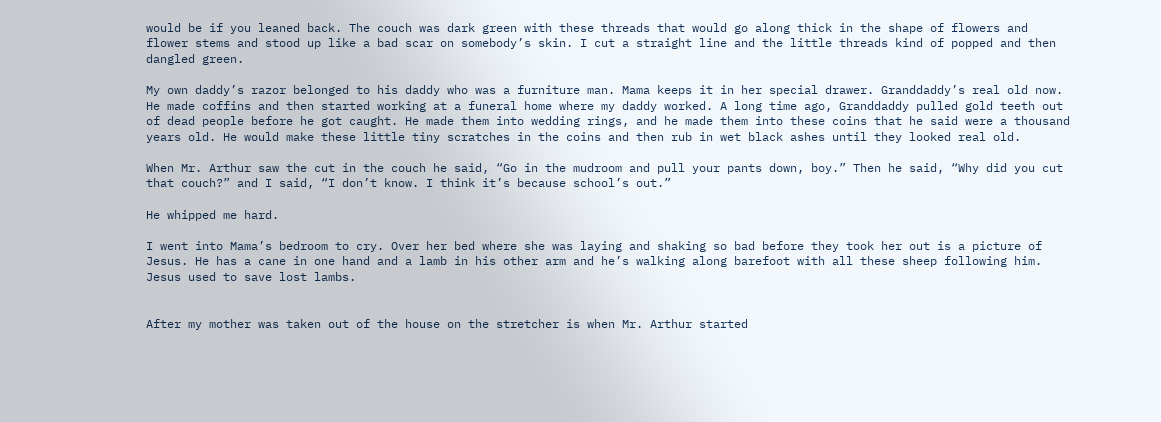would be if you leaned back. The couch was dark green with these threads that would go along thick in the shape of flowers and flower stems and stood up like a bad scar on somebody’s skin. I cut a straight line and the little threads kind of popped and then dangled green.

My own daddy’s razor belonged to his daddy who was a furniture man. Mama keeps it in her special drawer. Granddaddy’s real old now. He made coffins and then started working at a funeral home where my daddy worked. A long time ago, Granddaddy pulled gold teeth out of dead people before he got caught. He made them into wedding rings, and he made them into these coins that he said were a thousand years old. He would make these little tiny scratches in the coins and then rub in wet black ashes until they looked real old.

When Mr. Arthur saw the cut in the couch he said, “Go in the mudroom and pull your pants down, boy.” Then he said, “Why did you cut that couch?” and I said, “I don’t know. I think it’s because school’s out.”

He whipped me hard.

I went into Mama’s bedroom to cry. Over her bed where she was laying and shaking so bad before they took her out is a picture of Jesus. He has a cane in one hand and a lamb in his other arm and he’s walking along barefoot with all these sheep following him. Jesus used to save lost lambs.


After my mother was taken out of the house on the stretcher is when Mr. Arthur started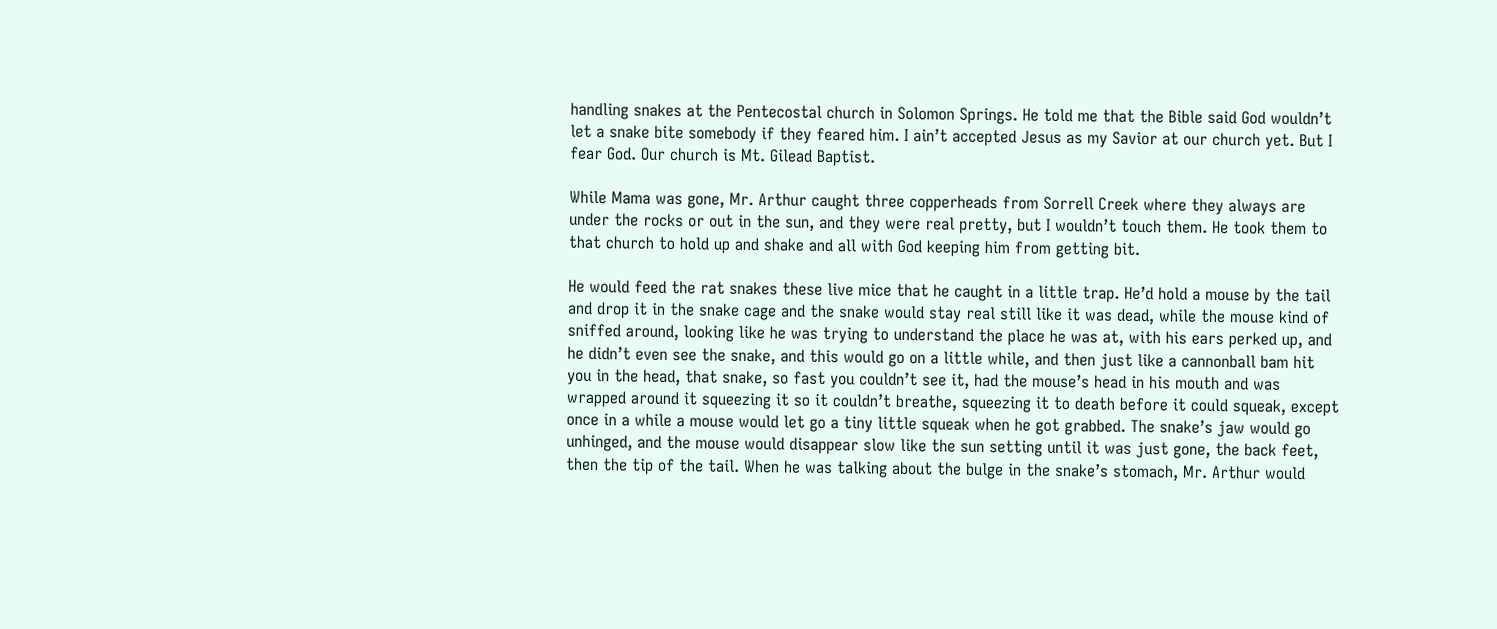handling snakes at the Pentecostal church in Solomon Springs. He told me that the Bible said God wouldn’t let a snake bite somebody if they feared him. I ain’t accepted Jesus as my Savior at our church yet. But I fear God. Our church is Mt. Gilead Baptist.

While Mama was gone, Mr. Arthur caught three copperheads from Sorrell Creek where they always are under the rocks or out in the sun, and they were real pretty, but I wouldn’t touch them. He took them to that church to hold up and shake and all with God keeping him from getting bit.

He would feed the rat snakes these live mice that he caught in a little trap. He’d hold a mouse by the tail and drop it in the snake cage and the snake would stay real still like it was dead, while the mouse kind of sniffed around, looking like he was trying to understand the place he was at, with his ears perked up, and he didn’t even see the snake, and this would go on a little while, and then just like a cannonball bam hit you in the head, that snake, so fast you couldn’t see it, had the mouse’s head in his mouth and was wrapped around it squeezing it so it couldn’t breathe, squeezing it to death before it could squeak, except once in a while a mouse would let go a tiny little squeak when he got grabbed. The snake’s jaw would go unhinged, and the mouse would disappear slow like the sun setting until it was just gone, the back feet, then the tip of the tail. When he was talking about the bulge in the snake’s stomach, Mr. Arthur would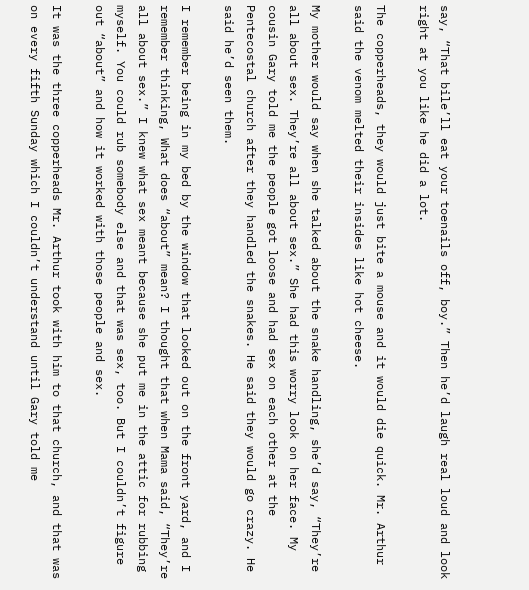say, “That bile’ll eat your toenails off, boy.” Then he’d laugh real loud and look right at you like he did a lot.

The copperheads, they would just bite a mouse and it would die quick. Mr. Arthur said the venom melted their insides like hot cheese.

My mother would say when she talked about the snake handling, she’d say, “They’re all about sex. They’re all about sex.” She had this worry look on her face. My cousin Gary told me the people got loose and had sex on each other at the Pentecostal church after they handled the snakes. He said they would go crazy. He said he’d seen them.

I remember being in my bed by the window that looked out on the front yard, and I remember thinking, What does “about” mean? I thought that when Mama said, “They’re all about sex.” I knew what sex meant because she put me in the attic for rubbing myself. You could rub somebody else and that was sex, too. But I couldn’t figure out “about” and how it worked with those people and sex.

It was the three copperheads Mr. Arthur took with him to that church, and that was on every fifth Sunday which I couldn’t understand until Gary told me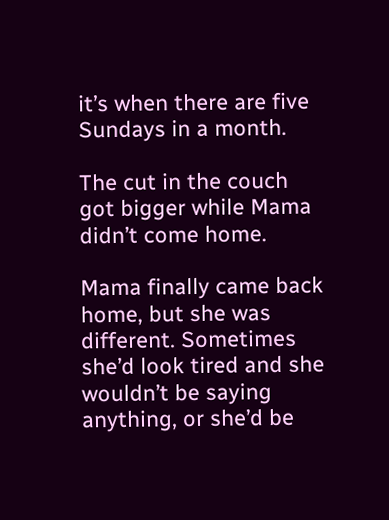it’s when there are five Sundays in a month.

The cut in the couch got bigger while Mama didn’t come home.

Mama finally came back home, but she was different. Sometimes she’d look tired and she wouldn’t be saying anything, or she’d be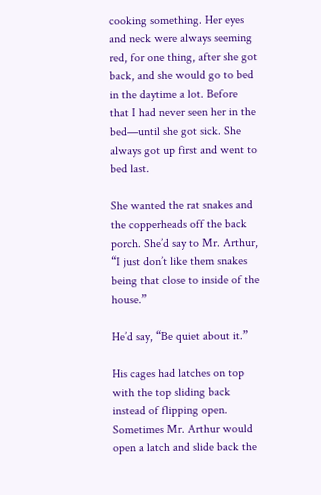cooking something. Her eyes and neck were always seeming red, for one thing, after she got back, and she would go to bed in the daytime a lot. Before that I had never seen her in the bed—until she got sick. She always got up first and went to bed last.

She wanted the rat snakes and the copperheads off the back porch. She’d say to Mr. Arthur, “I just don’t like them snakes being that close to inside of the house.”

He’d say, “Be quiet about it.”

His cages had latches on top with the top sliding back instead of flipping open. Sometimes Mr. Arthur would open a latch and slide back the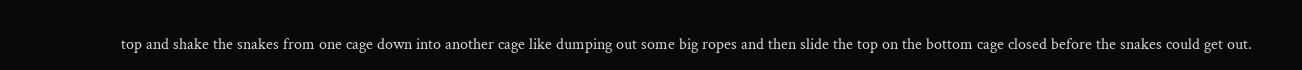top and shake the snakes from one cage down into another cage like dumping out some big ropes and then slide the top on the bottom cage closed before the snakes could get out.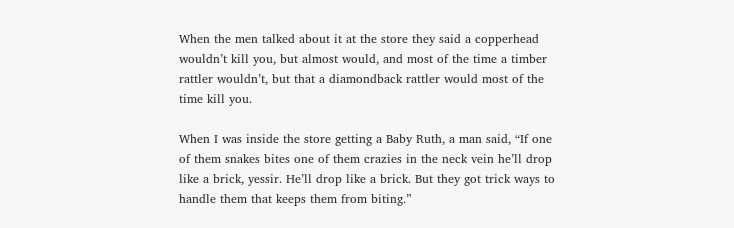When the men talked about it at the store they said a copperhead wouldn’t kill you, but almost would, and most of the time a timber rattler wouldn’t, but that a diamondback rattler would most of the time kill you.

When I was inside the store getting a Baby Ruth, a man said, “If one of them snakes bites one of them crazies in the neck vein he’ll drop like a brick, yessir. He’ll drop like a brick. But they got trick ways to handle them that keeps them from biting.”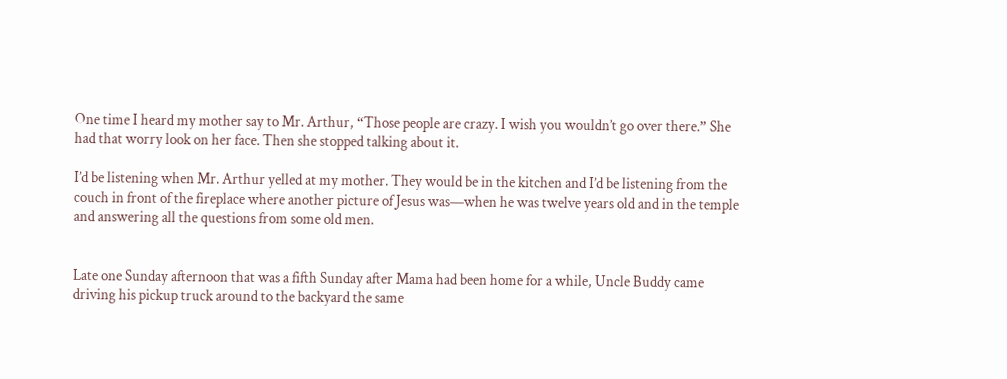One time I heard my mother say to Mr. Arthur, “Those people are crazy. I wish you wouldn’t go over there.” She had that worry look on her face. Then she stopped talking about it.

I’d be listening when Mr. Arthur yelled at my mother. They would be in the kitchen and I’d be listening from the couch in front of the fireplace where another picture of Jesus was—when he was twelve years old and in the temple and answering all the questions from some old men.


Late one Sunday afternoon that was a fifth Sunday after Mama had been home for a while, Uncle Buddy came driving his pickup truck around to the backyard the same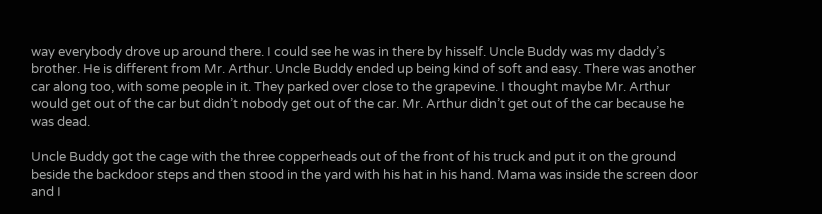way everybody drove up around there. I could see he was in there by hisself. Uncle Buddy was my daddy’s brother. He is different from Mr. Arthur. Uncle Buddy ended up being kind of soft and easy. There was another car along too, with some people in it. They parked over close to the grapevine. I thought maybe Mr. Arthur would get out of the car but didn’t nobody get out of the car. Mr. Arthur didn’t get out of the car because he was dead.

Uncle Buddy got the cage with the three copperheads out of the front of his truck and put it on the ground beside the backdoor steps and then stood in the yard with his hat in his hand. Mama was inside the screen door and I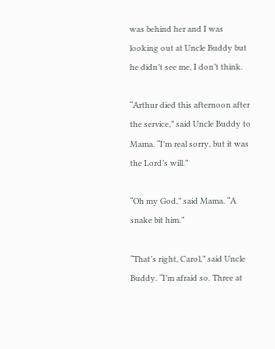was behind her and I was looking out at Uncle Buddy but he didn’t see me, I don’t think.

“Arthur died this afternoon after the service,” said Uncle Buddy to Mama. “I’m real sorry, but it was the Lord’s will.”

“Oh my God,” said Mama. “A snake bit him.”

“That’s right, Carol,” said Uncle Buddy. “I’m afraid so. Three at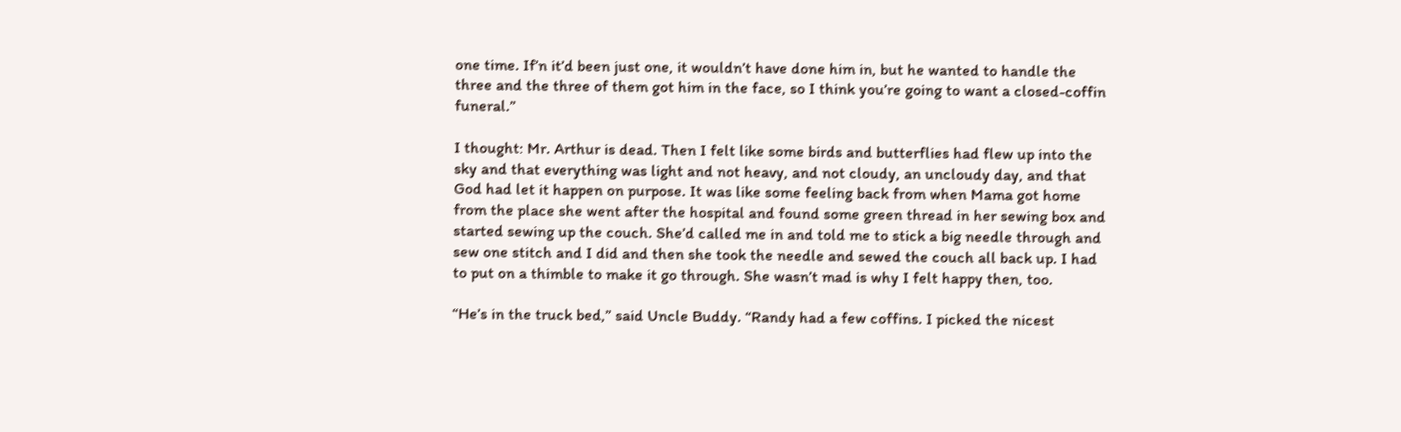one time. If’n it’d been just one, it wouldn’t have done him in, but he wanted to handle the three and the three of them got him in the face, so I think you’re going to want a closed-coffin funeral.”

I thought: Mr. Arthur is dead. Then I felt like some birds and butterflies had flew up into the sky and that everything was light and not heavy, and not cloudy, an uncloudy day, and that God had let it happen on purpose. It was like some feeling back from when Mama got home from the place she went after the hospital and found some green thread in her sewing box and started sewing up the couch. She’d called me in and told me to stick a big needle through and sew one stitch and I did and then she took the needle and sewed the couch all back up. I had to put on a thimble to make it go through. She wasn’t mad is why I felt happy then, too.

“He’s in the truck bed,” said Uncle Buddy. “Randy had a few coffins. I picked the nicest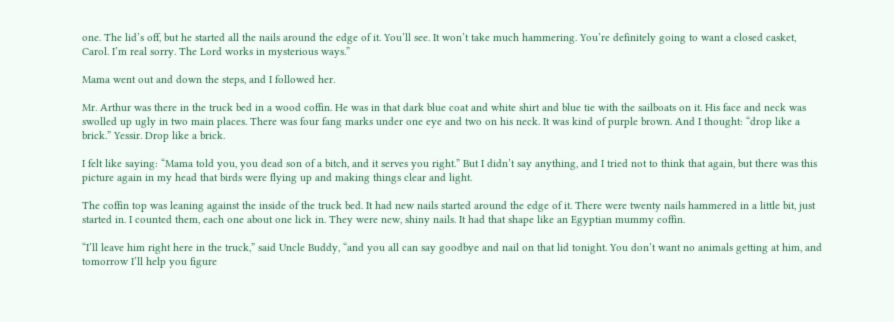one. The lid’s off, but he started all the nails around the edge of it. You’ll see. It won’t take much hammering. You’re definitely going to want a closed casket, Carol. I’m real sorry. The Lord works in mysterious ways.”

Mama went out and down the steps, and I followed her.

Mr. Arthur was there in the truck bed in a wood coffin. He was in that dark blue coat and white shirt and blue tie with the sailboats on it. His face and neck was swolled up ugly in two main places. There was four fang marks under one eye and two on his neck. It was kind of purple brown. And I thought: “drop like a brick.” Yessir. Drop like a brick.

I felt like saying: “Mama told you, you dead son of a bitch, and it serves you right.” But I didn’t say anything, and I tried not to think that again, but there was this picture again in my head that birds were flying up and making things clear and light.

The coffin top was leaning against the inside of the truck bed. It had new nails started around the edge of it. There were twenty nails hammered in a little bit, just started in. I counted them, each one about one lick in. They were new, shiny nails. It had that shape like an Egyptian mummy coffin.

“I’ll leave him right here in the truck,” said Uncle Buddy, “and you all can say goodbye and nail on that lid tonight. You don’t want no animals getting at him, and tomorrow I’ll help you figure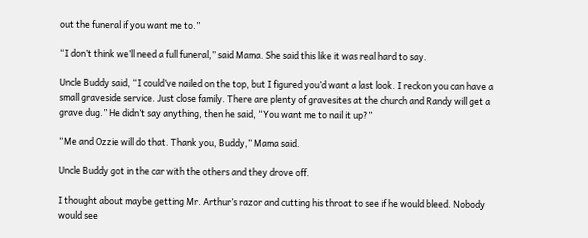out the funeral if you want me to.”

“I don’t think we’ll need a full funeral,” said Mama. She said this like it was real hard to say.

Uncle Buddy said, “I could’ve nailed on the top, but I figured you’d want a last look. I reckon you can have a small graveside service. Just close family. There are plenty of gravesites at the church and Randy will get a grave dug.” He didn’t say anything, then he said, “You want me to nail it up?”

“Me and Ozzie will do that. Thank you, Buddy,” Mama said.

Uncle Buddy got in the car with the others and they drove off.

I thought about maybe getting Mr. Arthur’s razor and cutting his throat to see if he would bleed. Nobody would see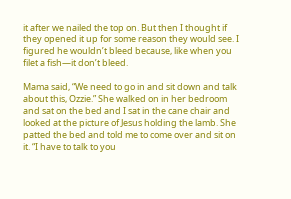it after we nailed the top on. But then I thought if they opened it up for some reason they would see. I figured he wouldn’t bleed because, like when you filet a fish—it don’t bleed.

Mama said, “We need to go in and sit down and talk about this, Ozzie.” She walked on in her bedroom and sat on the bed and I sat in the cane chair and looked at the picture of Jesus holding the lamb. She patted the bed and told me to come over and sit on it. “I have to talk to you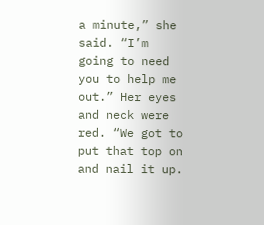a minute,” she said. “I’m going to need you to help me out.” Her eyes and neck were red. “We got to put that top on and nail it up.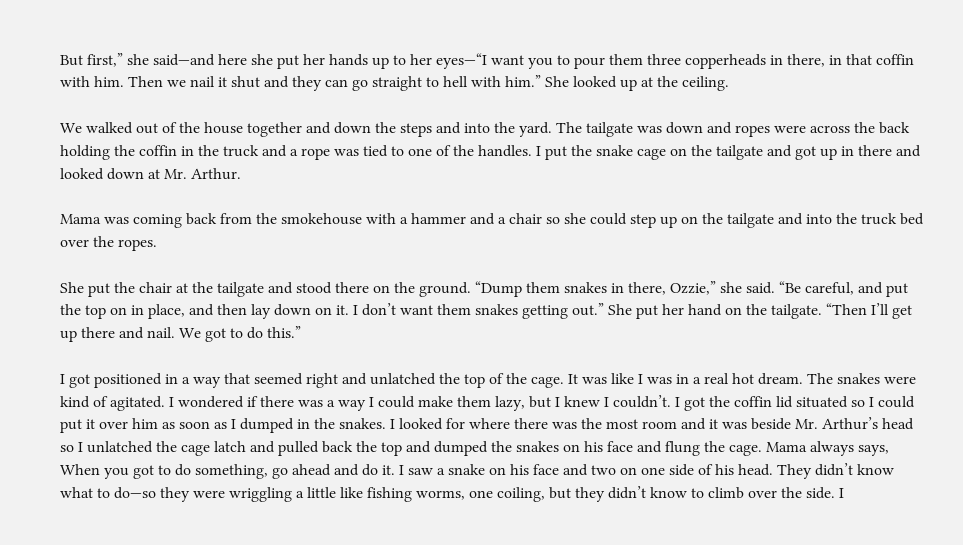But first,” she said—and here she put her hands up to her eyes—“I want you to pour them three copperheads in there, in that coffin with him. Then we nail it shut and they can go straight to hell with him.” She looked up at the ceiling.

We walked out of the house together and down the steps and into the yard. The tailgate was down and ropes were across the back holding the coffin in the truck and a rope was tied to one of the handles. I put the snake cage on the tailgate and got up in there and looked down at Mr. Arthur.

Mama was coming back from the smokehouse with a hammer and a chair so she could step up on the tailgate and into the truck bed over the ropes.

She put the chair at the tailgate and stood there on the ground. “Dump them snakes in there, Ozzie,” she said. “Be careful, and put the top on in place, and then lay down on it. I don’t want them snakes getting out.” She put her hand on the tailgate. “Then I’ll get up there and nail. We got to do this.”

I got positioned in a way that seemed right and unlatched the top of the cage. It was like I was in a real hot dream. The snakes were kind of agitated. I wondered if there was a way I could make them lazy, but I knew I couldn’t. I got the coffin lid situated so I could put it over him as soon as I dumped in the snakes. I looked for where there was the most room and it was beside Mr. Arthur’s head so I unlatched the cage latch and pulled back the top and dumped the snakes on his face and flung the cage. Mama always says, When you got to do something, go ahead and do it. I saw a snake on his face and two on one side of his head. They didn’t know what to do—so they were wriggling a little like fishing worms, one coiling, but they didn’t know to climb over the side. I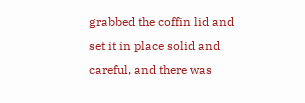grabbed the coffin lid and set it in place solid and careful, and there was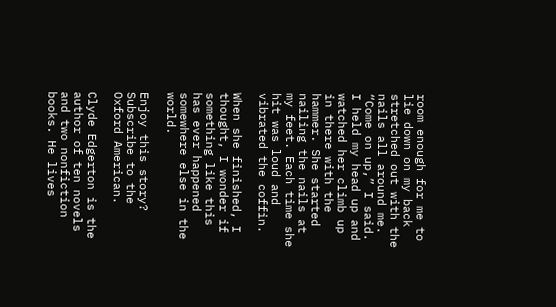room enough for me to lie down on my back stretched out with the nails all around me. “Come on up,” I said. I held my head up and watched her climb up in there with the hammer. She started nailing the nails at my feet. Each time she hit was loud and vibrated the coffin.

When she finished, I thought, I wonder if something like this has ever happened somewhere else in the world.

Enjoy this story?  Subscribe to the Oxford American.

Clyde Edgerton is the author of ten novels and two nonfiction books. He lives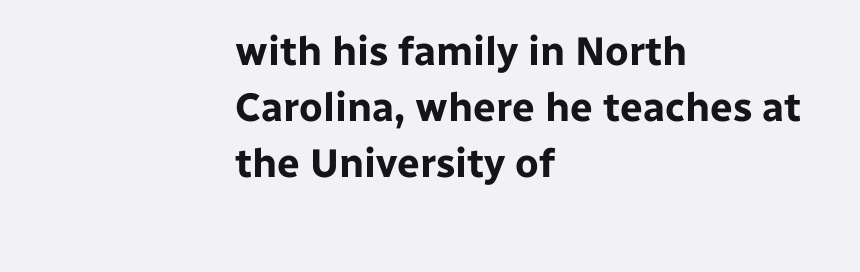with his family in North Carolina, where he teaches at the University of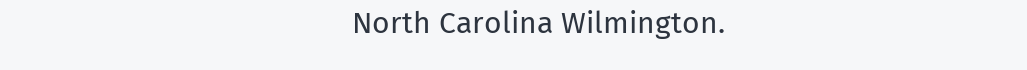North Carolina Wilmington.